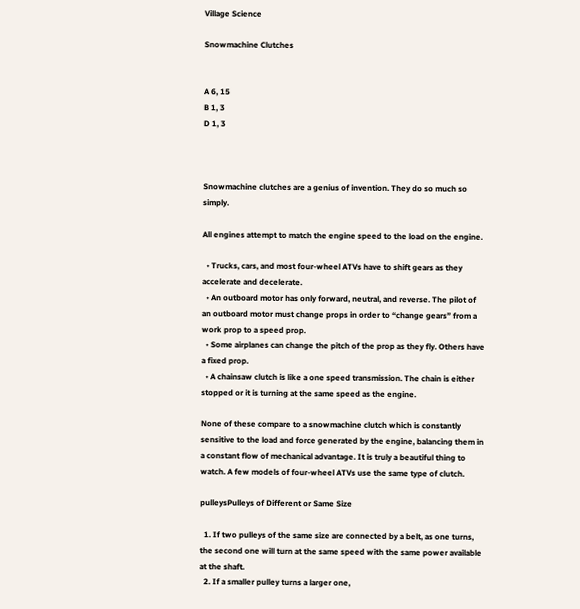Village Science

Snowmachine Clutches


A 6, 15
B 1, 3
D 1, 3



Snowmachine clutches are a genius of invention. They do so much so simply.

All engines attempt to match the engine speed to the load on the engine.

  • Trucks, cars, and most four-wheel ATVs have to shift gears as they accelerate and decelerate.
  • An outboard motor has only forward, neutral, and reverse. The pilot of an outboard motor must change props in order to “change gears” from a work prop to a speed prop.
  • Some airplanes can change the pitch of the prop as they fly. Others have a fixed prop.
  • A chainsaw clutch is like a one speed transmission. The chain is either stopped or it is turning at the same speed as the engine.

None of these compare to a snowmachine clutch which is constantly sensitive to the load and force generated by the engine, balancing them in a constant flow of mechanical advantage. It is truly a beautiful thing to watch. A few models of four-wheel ATVs use the same type of clutch.

pulleysPulleys of Different or Same Size

  1. If two pulleys of the same size are connected by a belt, as one turns, the second one will turn at the same speed with the same power available at the shaft.
  2. If a smaller pulley turns a larger one,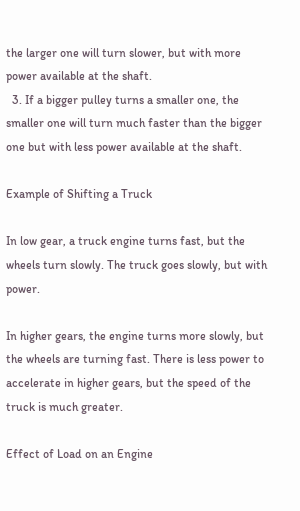the larger one will turn slower, but with more power available at the shaft.
  3. If a bigger pulley turns a smaller one, the smaller one will turn much faster than the bigger one but with less power available at the shaft.

Example of Shifting a Truck

In low gear, a truck engine turns fast, but the wheels turn slowly. The truck goes slowly, but with power.

In higher gears, the engine turns more slowly, but the wheels are turning fast. There is less power to accelerate in higher gears, but the speed of the truck is much greater.

Effect of Load on an Engine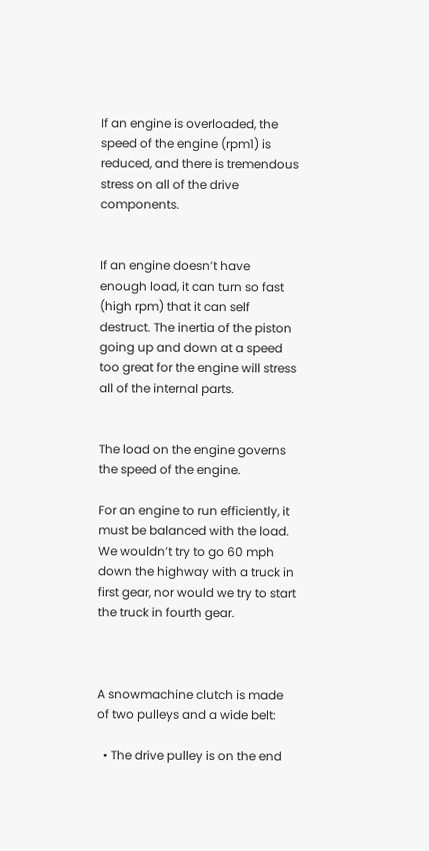If an engine is overloaded, the speed of the engine (rpm1) is reduced, and there is tremendous stress on all of the drive components.


If an engine doesn’t have enough load, it can turn so fast (high rpm) that it can self destruct. The inertia of the piston going up and down at a speed too great for the engine will stress all of the internal parts.


The load on the engine governs the speed of the engine.

For an engine to run efficiently, it must be balanced with the load. We wouldn’t try to go 60 mph down the highway with a truck in first gear, nor would we try to start the truck in fourth gear.



A snowmachine clutch is made of two pulleys and a wide belt:

  • The drive pulley is on the end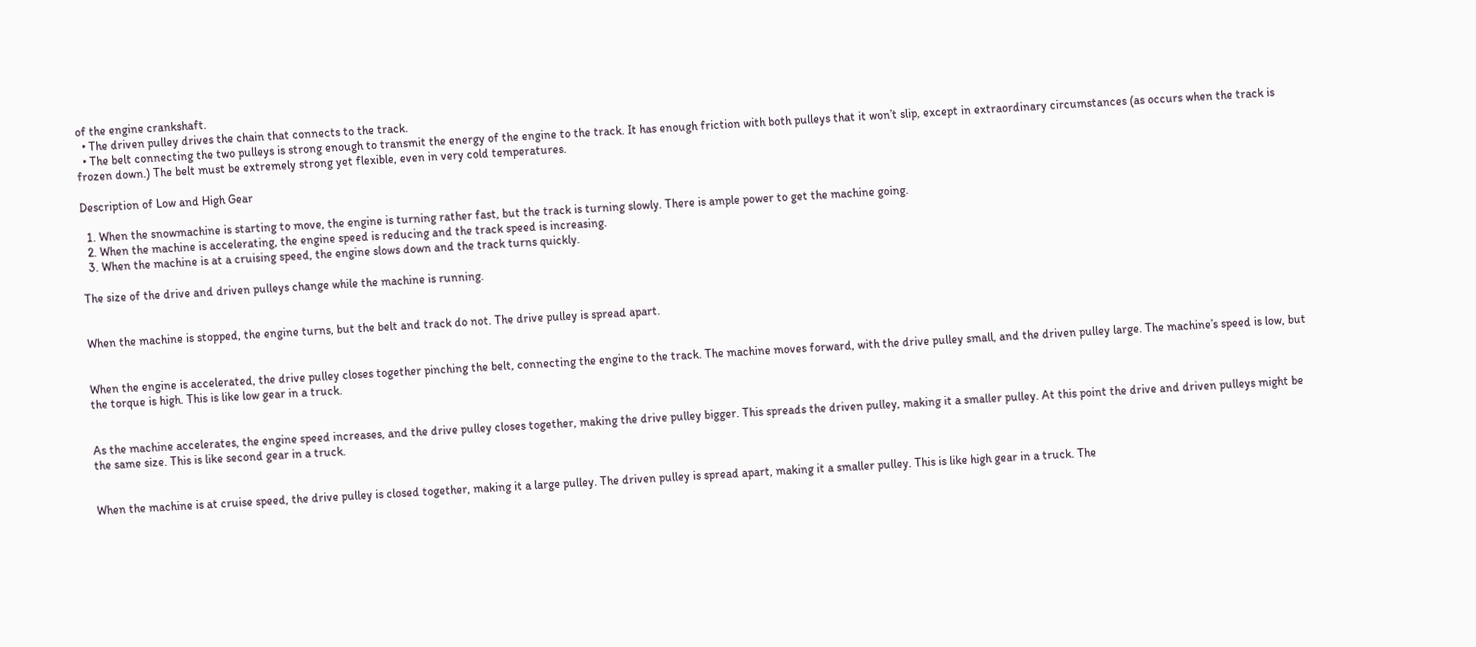of the engine crankshaft.
  • The driven pulley drives the chain that connects to the track.
  • The belt connecting the two pulleys is strong enough to transmit the energy of the engine to the track. It has enough friction with both pulleys that it won’t slip, except in extraordinary circumstances (as occurs when the track is frozen down.) The belt must be extremely strong yet flexible, even in very cold temperatures.

Description of Low and High Gear

  1. When the snowmachine is starting to move, the engine is turning rather fast, but the track is turning slowly. There is ample power to get the machine going.
  2. When the machine is accelerating, the engine speed is reducing and the track speed is increasing.
  3. When the machine is at a cruising speed, the engine slows down and the track turns quickly.

The size of the drive and driven pulleys change while the machine is running.


When the machine is stopped, the engine turns, but the belt and track do not. The drive pulley is spread apart.


When the engine is accelerated, the drive pulley closes together pinching the belt, connecting the engine to the track. The machine moves forward, with the drive pulley small, and the driven pulley large. The machine’s speed is low, but the torque is high. This is like low gear in a truck.


As the machine accelerates, the engine speed increases, and the drive pulley closes together, making the drive pulley bigger. This spreads the driven pulley, making it a smaller pulley. At this point the drive and driven pulleys might be the same size. This is like second gear in a truck.


When the machine is at cruise speed, the drive pulley is closed together, making it a large pulley. The driven pulley is spread apart, making it a smaller pulley. This is like high gear in a truck. The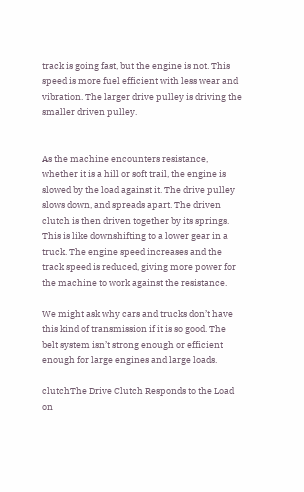track is going fast, but the engine is not. This speed is more fuel efficient with less wear and vibration. The larger drive pulley is driving the smaller driven pulley.


As the machine encounters resistance, whether it is a hill or soft trail, the engine is slowed by the load against it. The drive pulley slows down, and spreads apart. The driven clutch is then driven together by its springs. This is like downshifting to a lower gear in a truck. The engine speed increases and the track speed is reduced, giving more power for the machine to work against the resistance.

We might ask why cars and trucks don’t have this kind of transmission if it is so good. The belt system isn’t strong enough or efficient enough for large engines and large loads.

clutchThe Drive Clutch Responds to the Load on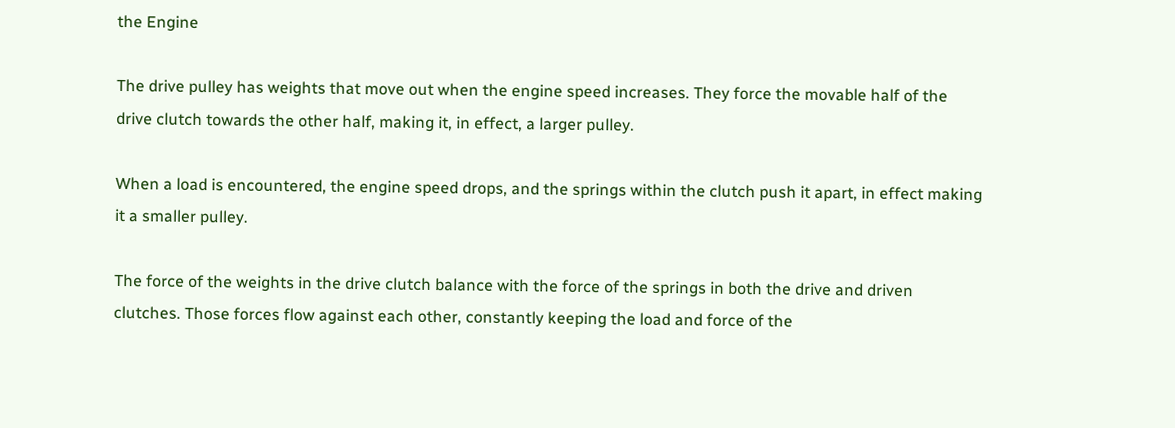the Engine

The drive pulley has weights that move out when the engine speed increases. They force the movable half of the drive clutch towards the other half, making it, in effect, a larger pulley.

When a load is encountered, the engine speed drops, and the springs within the clutch push it apart, in effect making it a smaller pulley.

The force of the weights in the drive clutch balance with the force of the springs in both the drive and driven clutches. Those forces flow against each other, constantly keeping the load and force of the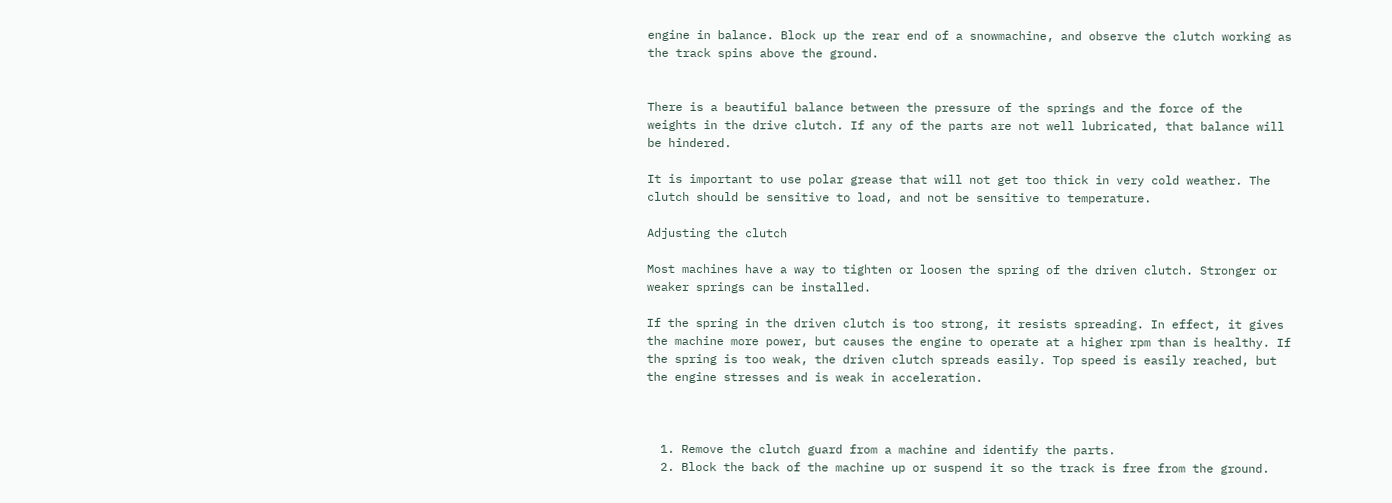engine in balance. Block up the rear end of a snowmachine, and observe the clutch working as the track spins above the ground.


There is a beautiful balance between the pressure of the springs and the force of the weights in the drive clutch. If any of the parts are not well lubricated, that balance will be hindered.

It is important to use polar grease that will not get too thick in very cold weather. The clutch should be sensitive to load, and not be sensitive to temperature.

Adjusting the clutch

Most machines have a way to tighten or loosen the spring of the driven clutch. Stronger or weaker springs can be installed.

If the spring in the driven clutch is too strong, it resists spreading. In effect, it gives the machine more power, but causes the engine to operate at a higher rpm than is healthy. If the spring is too weak, the driven clutch spreads easily. Top speed is easily reached, but the engine stresses and is weak in acceleration.



  1. Remove the clutch guard from a machine and identify the parts.
  2. Block the back of the machine up or suspend it so the track is free from the ground.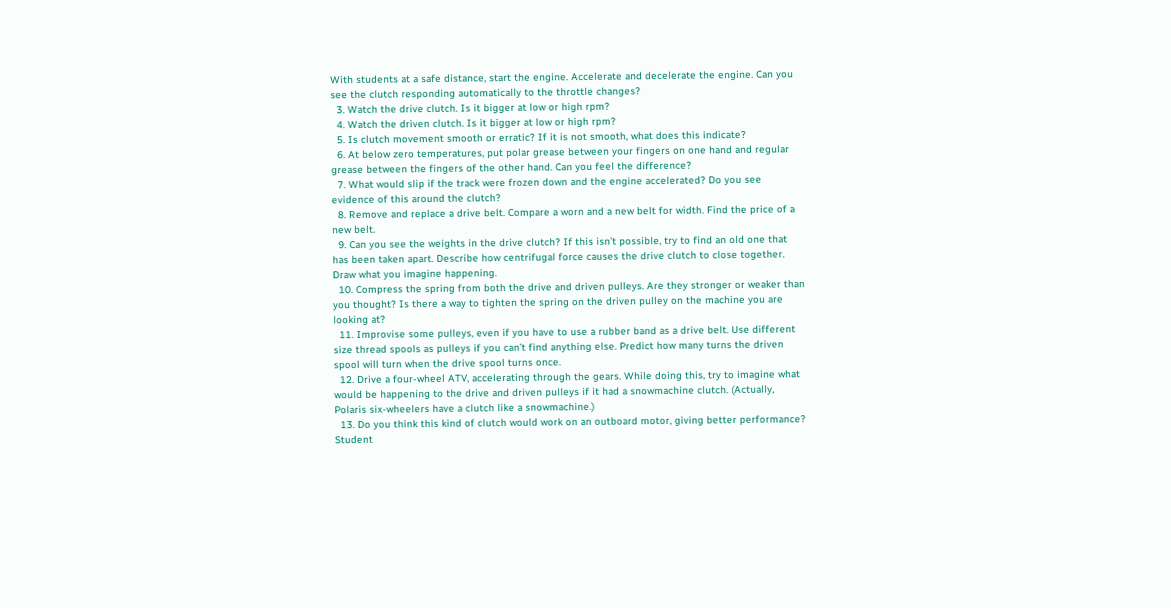With students at a safe distance, start the engine. Accelerate and decelerate the engine. Can you see the clutch responding automatically to the throttle changes?
  3. Watch the drive clutch. Is it bigger at low or high rpm?
  4. Watch the driven clutch. Is it bigger at low or high rpm?
  5. Is clutch movement smooth or erratic? If it is not smooth, what does this indicate?
  6. At below zero temperatures, put polar grease between your fingers on one hand and regular grease between the fingers of the other hand. Can you feel the difference?
  7. What would slip if the track were frozen down and the engine accelerated? Do you see evidence of this around the clutch?
  8. Remove and replace a drive belt. Compare a worn and a new belt for width. Find the price of a new belt.
  9. Can you see the weights in the drive clutch? If this isn’t possible, try to find an old one that has been taken apart. Describe how centrifugal force causes the drive clutch to close together. Draw what you imagine happening.
  10. Compress the spring from both the drive and driven pulleys. Are they stronger or weaker than you thought? Is there a way to tighten the spring on the driven pulley on the machine you are looking at?
  11. Improvise some pulleys, even if you have to use a rubber band as a drive belt. Use different size thread spools as pulleys if you can’t find anything else. Predict how many turns the driven spool will turn when the drive spool turns once.
  12. Drive a four-wheel ATV, accelerating through the gears. While doing this, try to imagine what would be happening to the drive and driven pulleys if it had a snowmachine clutch. (Actually, Polaris six-wheelers have a clutch like a snowmachine.)
  13. Do you think this kind of clutch would work on an outboard motor, giving better performance?
Student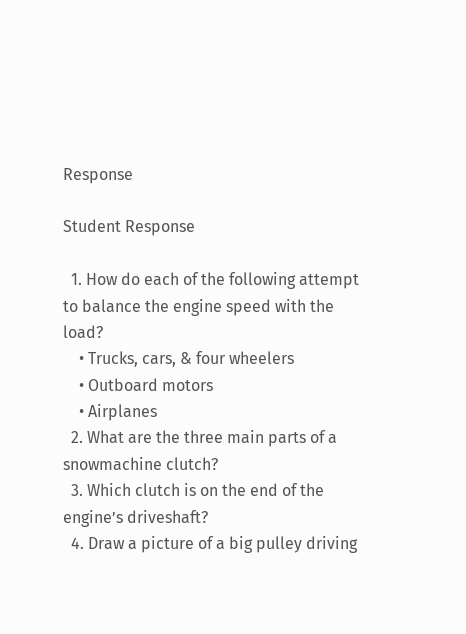Response

Student Response

  1. How do each of the following attempt to balance the engine speed with the load?
    • Trucks, cars, & four wheelers
    • Outboard motors
    • Airplanes
  2. What are the three main parts of a snowmachine clutch?
  3. Which clutch is on the end of the engine’s driveshaft?
  4. Draw a picture of a big pulley driving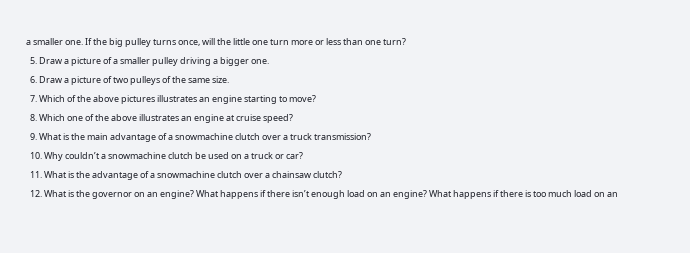a smaller one. If the big pulley turns once, will the little one turn more or less than one turn?
  5. Draw a picture of a smaller pulley driving a bigger one.
  6. Draw a picture of two pulleys of the same size.
  7. Which of the above pictures illustrates an engine starting to move?
  8. Which one of the above illustrates an engine at cruise speed?
  9. What is the main advantage of a snowmachine clutch over a truck transmission?
  10. Why couldn’t a snowmachine clutch be used on a truck or car?
  11. What is the advantage of a snowmachine clutch over a chainsaw clutch?
  12. What is the governor on an engine? What happens if there isn’t enough load on an engine? What happens if there is too much load on an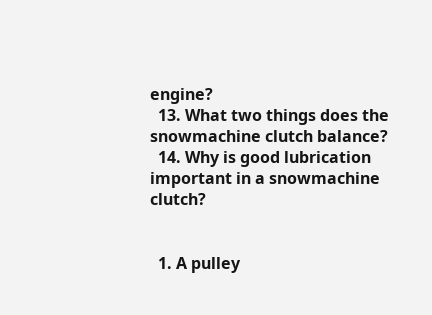engine?
  13. What two things does the snowmachine clutch balance?
  14. Why is good lubrication important in a snowmachine clutch?


  1. A pulley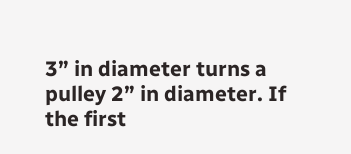3” in diameter turns a pulley 2” in diameter. If the first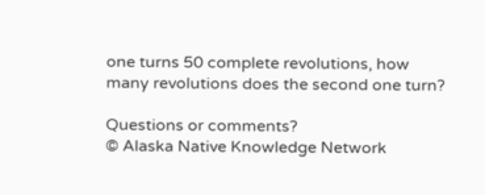one turns 50 complete revolutions, how many revolutions does the second one turn?

Questions or comments?
© Alaska Native Knowledge Network